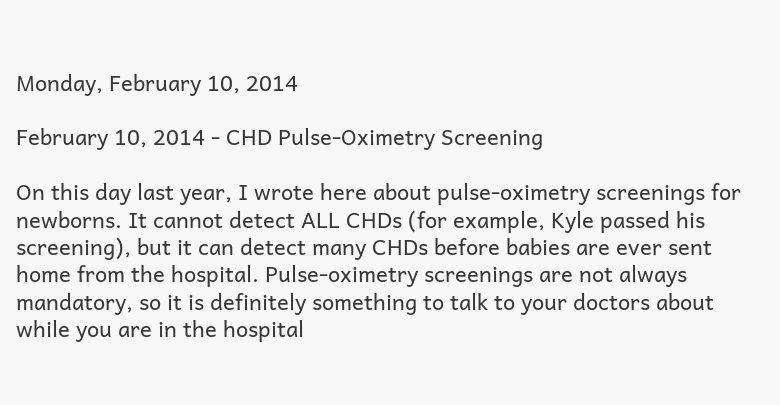Monday, February 10, 2014

February 10, 2014 - CHD Pulse-Oximetry Screening

On this day last year, I wrote here about pulse-oximetry screenings for newborns. It cannot detect ALL CHDs (for example, Kyle passed his screening), but it can detect many CHDs before babies are ever sent home from the hospital. Pulse-oximetry screenings are not always mandatory, so it is definitely something to talk to your doctors about while you are in the hospital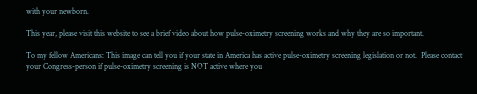with your newborn.

This year, please visit this website to see a brief video about how pulse-oximetry screening works and why they are so important.

To my fellow Americans: This image can tell you if your state in America has active pulse-oximetry screening legislation or not.  Please contact your Congress-person if pulse-oximetry screening is NOT active where you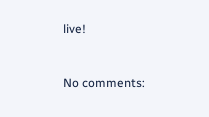live!


No comments: